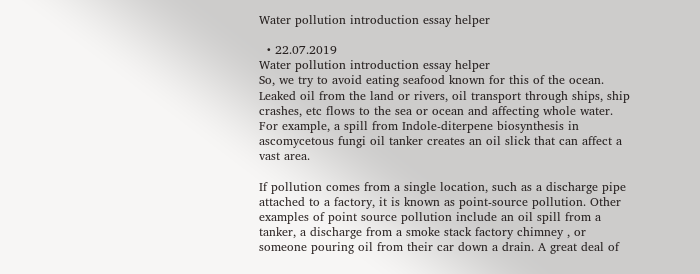Water pollution introduction essay helper

  • 22.07.2019
Water pollution introduction essay helper
So, we try to avoid eating seafood known for this of the ocean. Leaked oil from the land or rivers, oil transport through ships, ship crashes, etc flows to the sea or ocean and affecting whole water. For example, a spill from Indole-diterpene biosynthesis in ascomycetous fungi oil tanker creates an oil slick that can affect a vast area.

If pollution comes from a single location, such as a discharge pipe attached to a factory, it is known as point-source pollution. Other examples of point source pollution include an oil spill from a tanker, a discharge from a smoke stack factory chimney , or someone pouring oil from their car down a drain. A great deal of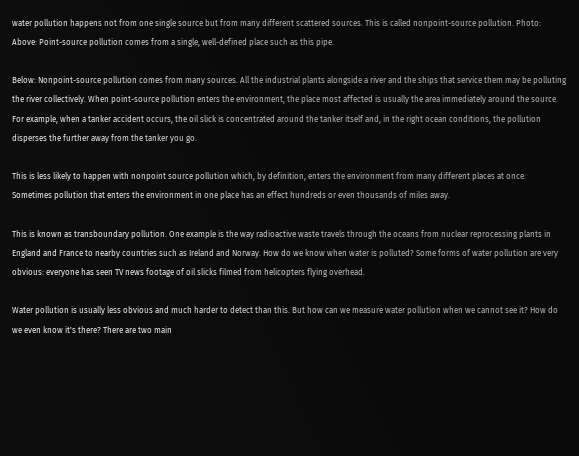water pollution happens not from one single source but from many different scattered sources. This is called nonpoint-source pollution. Photo: Above: Point-source pollution comes from a single, well-defined place such as this pipe.

Below: Nonpoint-source pollution comes from many sources. All the industrial plants alongside a river and the ships that service them may be polluting the river collectively. When point-source pollution enters the environment, the place most affected is usually the area immediately around the source. For example, when a tanker accident occurs, the oil slick is concentrated around the tanker itself and, in the right ocean conditions, the pollution disperses the further away from the tanker you go.

This is less likely to happen with nonpoint source pollution which, by definition, enters the environment from many different places at once. Sometimes pollution that enters the environment in one place has an effect hundreds or even thousands of miles away.

This is known as transboundary pollution. One example is the way radioactive waste travels through the oceans from nuclear reprocessing plants in England and France to nearby countries such as Ireland and Norway. How do we know when water is polluted? Some forms of water pollution are very obvious: everyone has seen TV news footage of oil slicks filmed from helicopters flying overhead.

Water pollution is usually less obvious and much harder to detect than this. But how can we measure water pollution when we cannot see it? How do we even know it's there? There are two main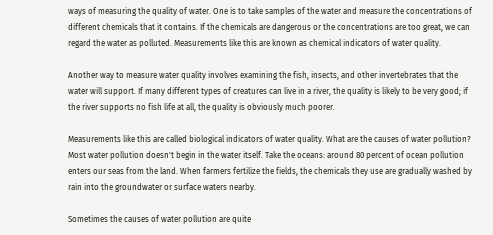ways of measuring the quality of water. One is to take samples of the water and measure the concentrations of different chemicals that it contains. If the chemicals are dangerous or the concentrations are too great, we can regard the water as polluted. Measurements like this are known as chemical indicators of water quality.

Another way to measure water quality involves examining the fish, insects, and other invertebrates that the water will support. If many different types of creatures can live in a river, the quality is likely to be very good; if the river supports no fish life at all, the quality is obviously much poorer.

Measurements like this are called biological indicators of water quality. What are the causes of water pollution? Most water pollution doesn't begin in the water itself. Take the oceans: around 80 percent of ocean pollution enters our seas from the land. When farmers fertilize the fields, the chemicals they use are gradually washed by rain into the groundwater or surface waters nearby.

Sometimes the causes of water pollution are quite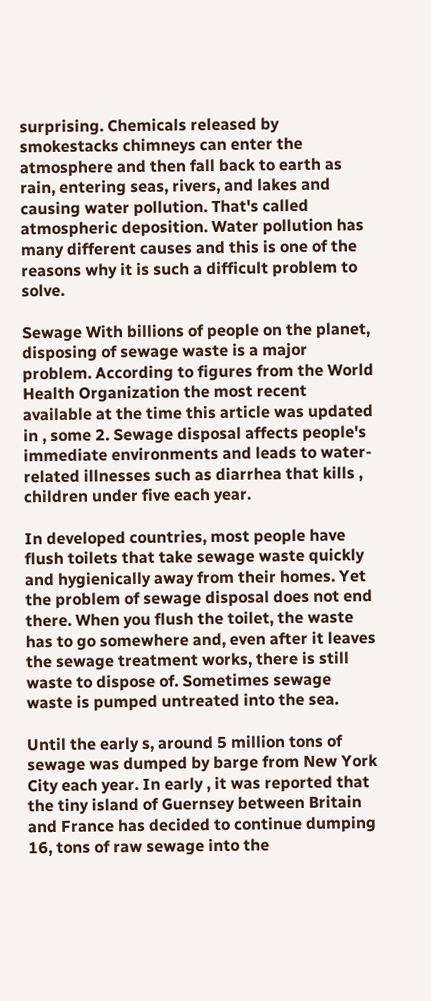surprising. Chemicals released by smokestacks chimneys can enter the atmosphere and then fall back to earth as rain, entering seas, rivers, and lakes and causing water pollution. That's called atmospheric deposition. Water pollution has many different causes and this is one of the reasons why it is such a difficult problem to solve.

Sewage With billions of people on the planet, disposing of sewage waste is a major problem. According to figures from the World Health Organization the most recent available at the time this article was updated in , some 2. Sewage disposal affects people's immediate environments and leads to water-related illnesses such as diarrhea that kills , children under five each year.

In developed countries, most people have flush toilets that take sewage waste quickly and hygienically away from their homes. Yet the problem of sewage disposal does not end there. When you flush the toilet, the waste has to go somewhere and, even after it leaves the sewage treatment works, there is still waste to dispose of. Sometimes sewage waste is pumped untreated into the sea.

Until the early s, around 5 million tons of sewage was dumped by barge from New York City each year. In early , it was reported that the tiny island of Guernsey between Britain and France has decided to continue dumping 16, tons of raw sewage into the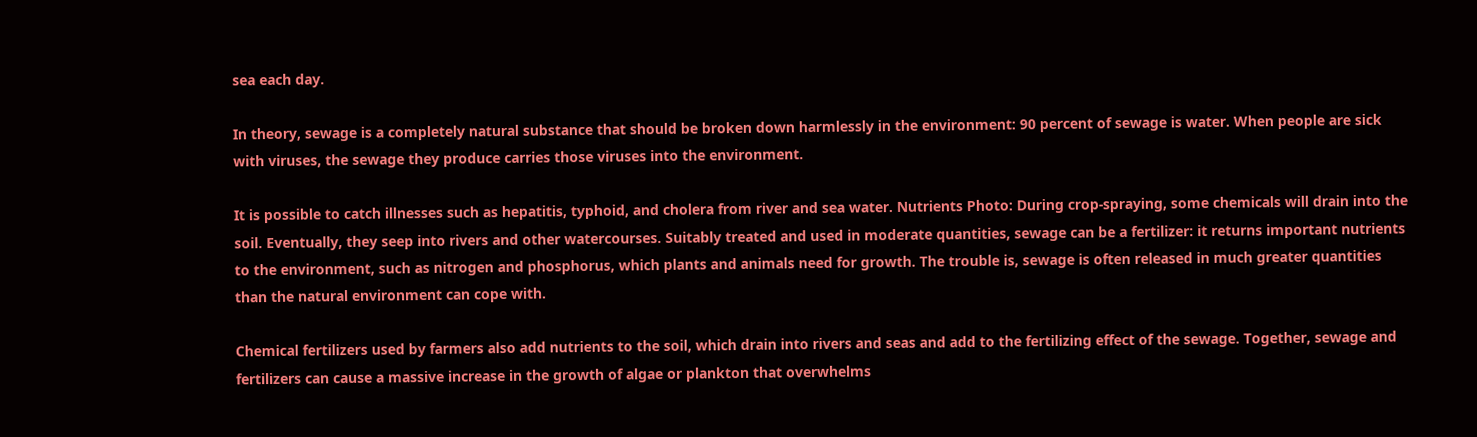sea each day.

In theory, sewage is a completely natural substance that should be broken down harmlessly in the environment: 90 percent of sewage is water. When people are sick with viruses, the sewage they produce carries those viruses into the environment.

It is possible to catch illnesses such as hepatitis, typhoid, and cholera from river and sea water. Nutrients Photo: During crop-spraying, some chemicals will drain into the soil. Eventually, they seep into rivers and other watercourses. Suitably treated and used in moderate quantities, sewage can be a fertilizer: it returns important nutrients to the environment, such as nitrogen and phosphorus, which plants and animals need for growth. The trouble is, sewage is often released in much greater quantities than the natural environment can cope with.

Chemical fertilizers used by farmers also add nutrients to the soil, which drain into rivers and seas and add to the fertilizing effect of the sewage. Together, sewage and fertilizers can cause a massive increase in the growth of algae or plankton that overwhelms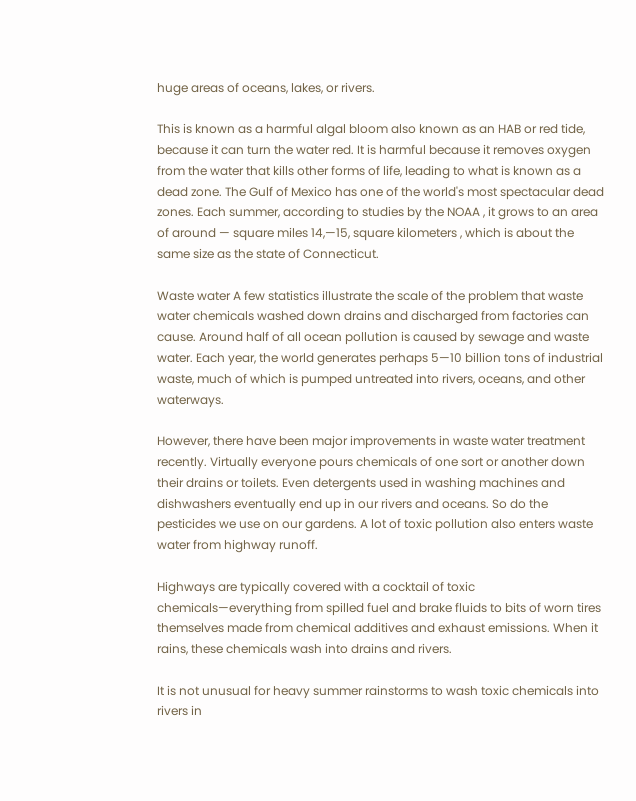huge areas of oceans, lakes, or rivers.

This is known as a harmful algal bloom also known as an HAB or red tide, because it can turn the water red. It is harmful because it removes oxygen from the water that kills other forms of life, leading to what is known as a dead zone. The Gulf of Mexico has one of the world's most spectacular dead zones. Each summer, according to studies by the NOAA , it grows to an area of around — square miles 14,—15, square kilometers , which is about the same size as the state of Connecticut.

Waste water A few statistics illustrate the scale of the problem that waste water chemicals washed down drains and discharged from factories can cause. Around half of all ocean pollution is caused by sewage and waste water. Each year, the world generates perhaps 5—10 billion tons of industrial waste, much of which is pumped untreated into rivers, oceans, and other waterways.

However, there have been major improvements in waste water treatment recently. Virtually everyone pours chemicals of one sort or another down their drains or toilets. Even detergents used in washing machines and dishwashers eventually end up in our rivers and oceans. So do the pesticides we use on our gardens. A lot of toxic pollution also enters waste water from highway runoff.

Highways are typically covered with a cocktail of toxic chemicals—everything from spilled fuel and brake fluids to bits of worn tires themselves made from chemical additives and exhaust emissions. When it rains, these chemicals wash into drains and rivers.

It is not unusual for heavy summer rainstorms to wash toxic chemicals into rivers in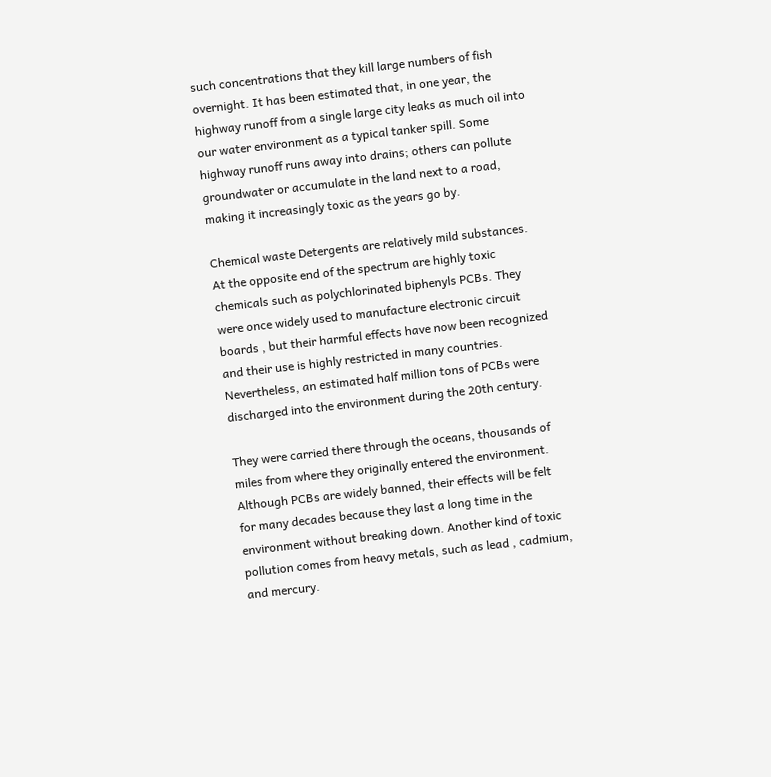such concentrations that they kill large numbers of fish overnight. It has been estimated that, in one year, the highway runoff from a single large city leaks as much oil into our water environment as a typical tanker spill. Some highway runoff runs away into drains; others can pollute groundwater or accumulate in the land next to a road, making it increasingly toxic as the years go by.

Chemical waste Detergents are relatively mild substances. At the opposite end of the spectrum are highly toxic chemicals such as polychlorinated biphenyls PCBs. They were once widely used to manufacture electronic circuit boards , but their harmful effects have now been recognized and their use is highly restricted in many countries. Nevertheless, an estimated half million tons of PCBs were discharged into the environment during the 20th century.

They were carried there through the oceans, thousands of miles from where they originally entered the environment. Although PCBs are widely banned, their effects will be felt for many decades because they last a long time in the environment without breaking down. Another kind of toxic pollution comes from heavy metals, such as lead , cadmium, and mercury.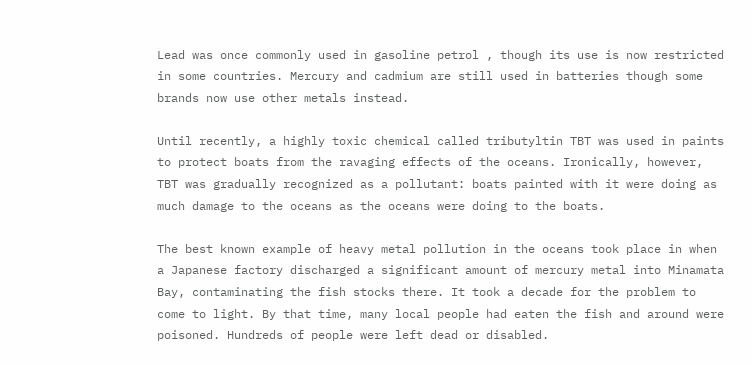Lead was once commonly used in gasoline petrol , though its use is now restricted in some countries. Mercury and cadmium are still used in batteries though some brands now use other metals instead.

Until recently, a highly toxic chemical called tributyltin TBT was used in paints to protect boats from the ravaging effects of the oceans. Ironically, however, TBT was gradually recognized as a pollutant: boats painted with it were doing as much damage to the oceans as the oceans were doing to the boats.

The best known example of heavy metal pollution in the oceans took place in when a Japanese factory discharged a significant amount of mercury metal into Minamata Bay, contaminating the fish stocks there. It took a decade for the problem to come to light. By that time, many local people had eaten the fish and around were poisoned. Hundreds of people were left dead or disabled.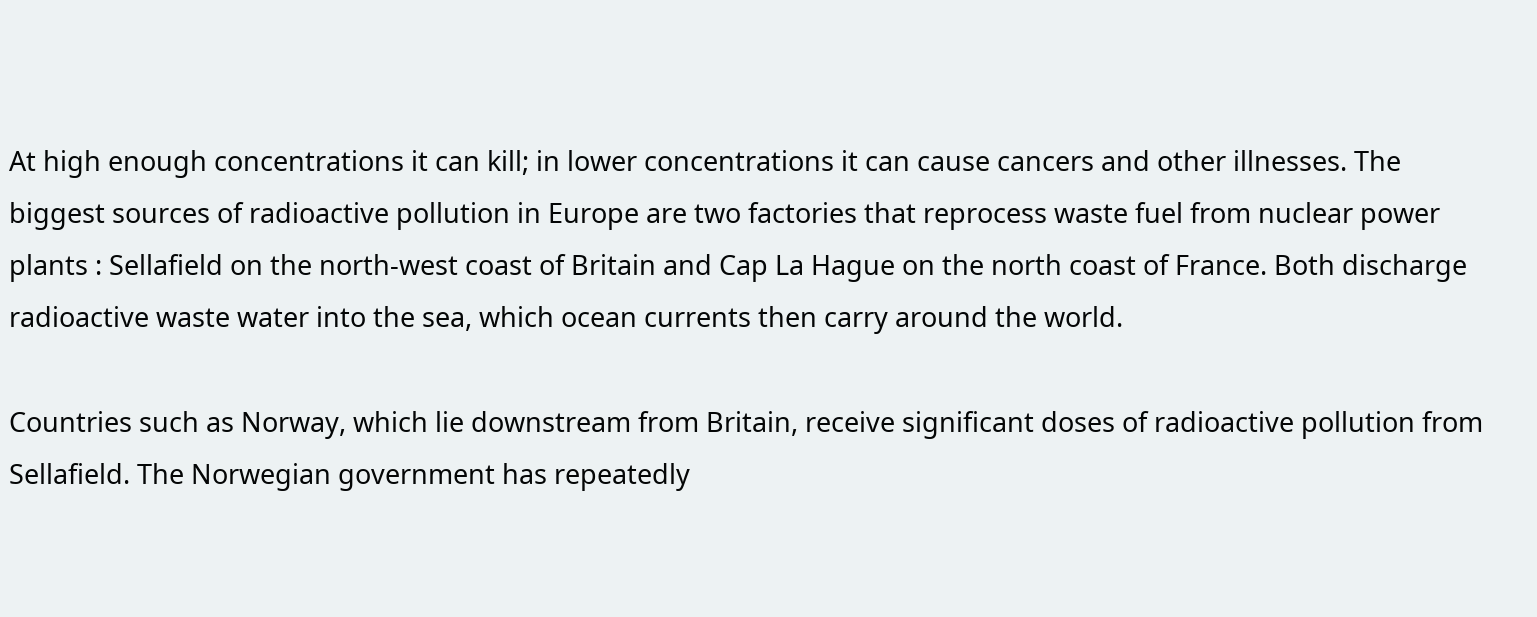At high enough concentrations it can kill; in lower concentrations it can cause cancers and other illnesses. The biggest sources of radioactive pollution in Europe are two factories that reprocess waste fuel from nuclear power plants : Sellafield on the north-west coast of Britain and Cap La Hague on the north coast of France. Both discharge radioactive waste water into the sea, which ocean currents then carry around the world.

Countries such as Norway, which lie downstream from Britain, receive significant doses of radioactive pollution from Sellafield. The Norwegian government has repeatedly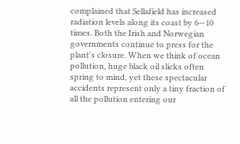complained that Sellafield has increased radiation levels along its coast by 6—10 times. Both the Irish and Norwegian governments continue to press for the plant's closure. When we think of ocean pollution, huge black oil slicks often spring to mind, yet these spectacular accidents represent only a tiny fraction of all the pollution entering our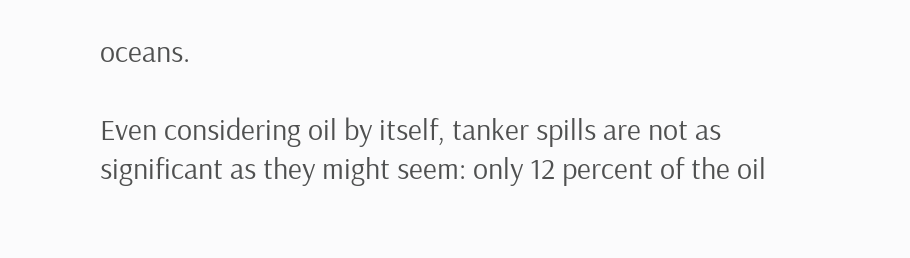oceans.

Even considering oil by itself, tanker spills are not as significant as they might seem: only 12 percent of the oil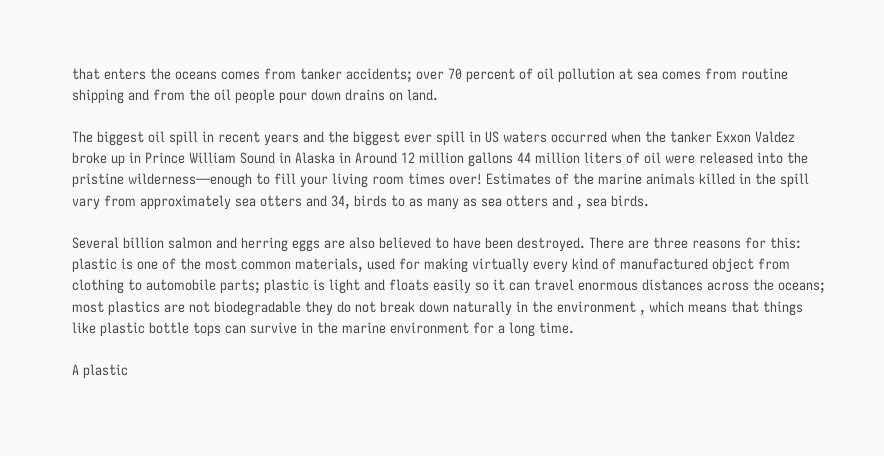that enters the oceans comes from tanker accidents; over 70 percent of oil pollution at sea comes from routine shipping and from the oil people pour down drains on land.

The biggest oil spill in recent years and the biggest ever spill in US waters occurred when the tanker Exxon Valdez broke up in Prince William Sound in Alaska in Around 12 million gallons 44 million liters of oil were released into the pristine wilderness—enough to fill your living room times over! Estimates of the marine animals killed in the spill vary from approximately sea otters and 34, birds to as many as sea otters and , sea birds.

Several billion salmon and herring eggs are also believed to have been destroyed. There are three reasons for this: plastic is one of the most common materials, used for making virtually every kind of manufactured object from clothing to automobile parts; plastic is light and floats easily so it can travel enormous distances across the oceans; most plastics are not biodegradable they do not break down naturally in the environment , which means that things like plastic bottle tops can survive in the marine environment for a long time.

A plastic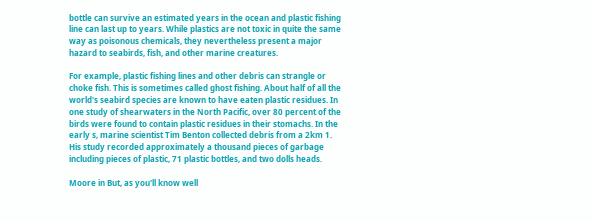bottle can survive an estimated years in the ocean and plastic fishing line can last up to years. While plastics are not toxic in quite the same way as poisonous chemicals, they nevertheless present a major hazard to seabirds, fish, and other marine creatures.

For example, plastic fishing lines and other debris can strangle or choke fish. This is sometimes called ghost fishing. About half of all the world's seabird species are known to have eaten plastic residues. In one study of shearwaters in the North Pacific, over 80 percent of the birds were found to contain plastic residues in their stomachs. In the early s, marine scientist Tim Benton collected debris from a 2km 1. His study recorded approximately a thousand pieces of garbage including pieces of plastic, 71 plastic bottles, and two dolls heads.

Moore in But, as you'll know well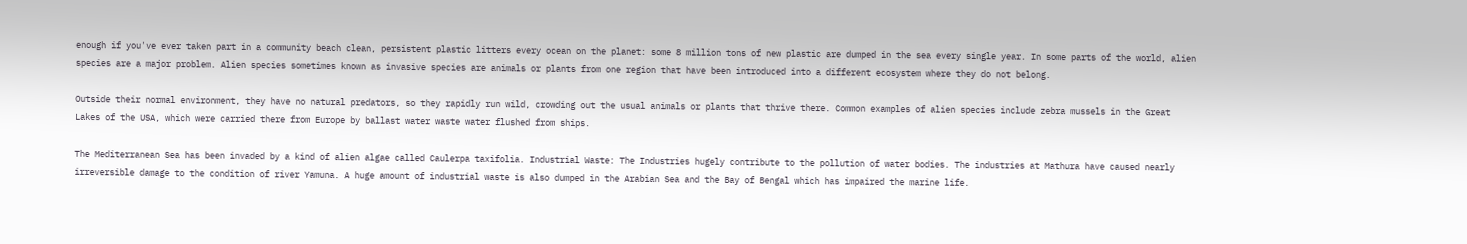enough if you've ever taken part in a community beach clean, persistent plastic litters every ocean on the planet: some 8 million tons of new plastic are dumped in the sea every single year. In some parts of the world, alien species are a major problem. Alien species sometimes known as invasive species are animals or plants from one region that have been introduced into a different ecosystem where they do not belong.

Outside their normal environment, they have no natural predators, so they rapidly run wild, crowding out the usual animals or plants that thrive there. Common examples of alien species include zebra mussels in the Great Lakes of the USA, which were carried there from Europe by ballast water waste water flushed from ships.

The Mediterranean Sea has been invaded by a kind of alien algae called Caulerpa taxifolia. Industrial Waste: The Industries hugely contribute to the pollution of water bodies. The industries at Mathura have caused nearly irreversible damage to the condition of river Yamuna. A huge amount of industrial waste is also dumped in the Arabian Sea and the Bay of Bengal which has impaired the marine life.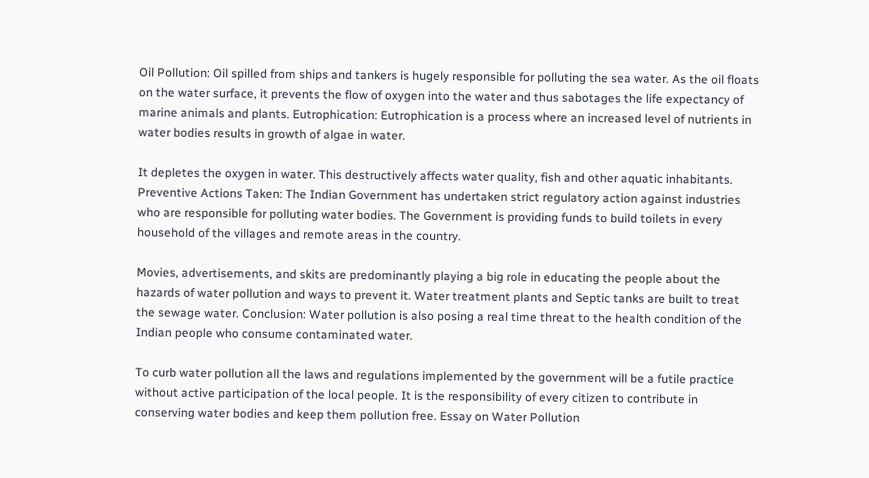Oil Pollution: Oil spilled from ships and tankers is hugely responsible for polluting the sea water. As the oil floats on the water surface, it prevents the flow of oxygen into the water and thus sabotages the life expectancy of marine animals and plants. Eutrophication: Eutrophication is a process where an increased level of nutrients in water bodies results in growth of algae in water.

It depletes the oxygen in water. This destructively affects water quality, fish and other aquatic inhabitants. Preventive Actions Taken: The Indian Government has undertaken strict regulatory action against industries who are responsible for polluting water bodies. The Government is providing funds to build toilets in every household of the villages and remote areas in the country.

Movies, advertisements, and skits are predominantly playing a big role in educating the people about the hazards of water pollution and ways to prevent it. Water treatment plants and Septic tanks are built to treat the sewage water. Conclusion: Water pollution is also posing a real time threat to the health condition of the Indian people who consume contaminated water.

To curb water pollution all the laws and regulations implemented by the government will be a futile practice without active participation of the local people. It is the responsibility of every citizen to contribute in conserving water bodies and keep them pollution free. Essay on Water Pollution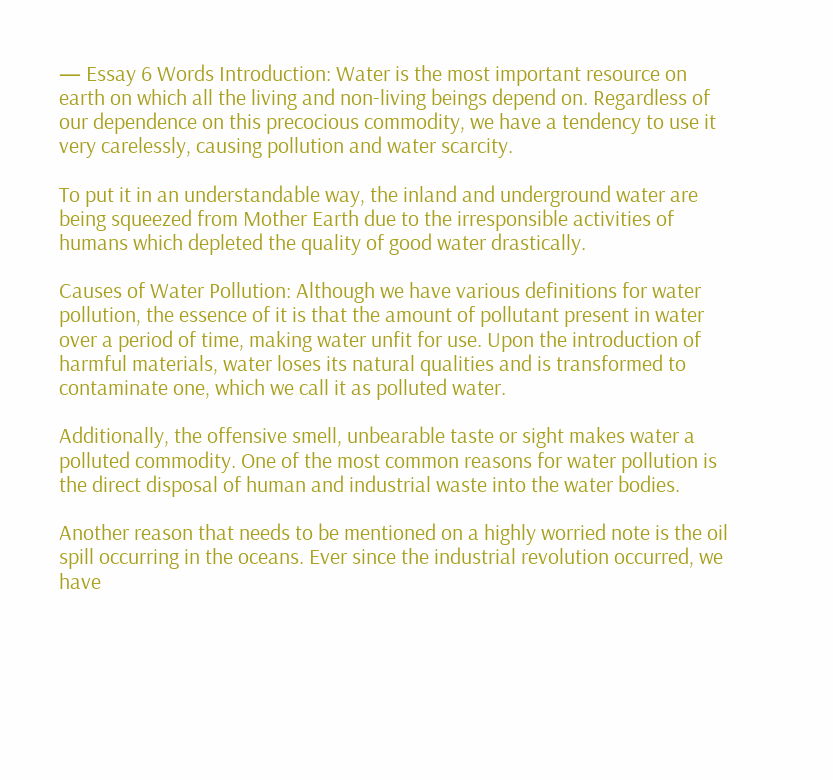— Essay 6 Words Introduction: Water is the most important resource on earth on which all the living and non-living beings depend on. Regardless of our dependence on this precocious commodity, we have a tendency to use it very carelessly, causing pollution and water scarcity.

To put it in an understandable way, the inland and underground water are being squeezed from Mother Earth due to the irresponsible activities of humans which depleted the quality of good water drastically.

Causes of Water Pollution: Although we have various definitions for water pollution, the essence of it is that the amount of pollutant present in water over a period of time, making water unfit for use. Upon the introduction of harmful materials, water loses its natural qualities and is transformed to contaminate one, which we call it as polluted water.

Additionally, the offensive smell, unbearable taste or sight makes water a polluted commodity. One of the most common reasons for water pollution is the direct disposal of human and industrial waste into the water bodies.

Another reason that needs to be mentioned on a highly worried note is the oil spill occurring in the oceans. Ever since the industrial revolution occurred, we have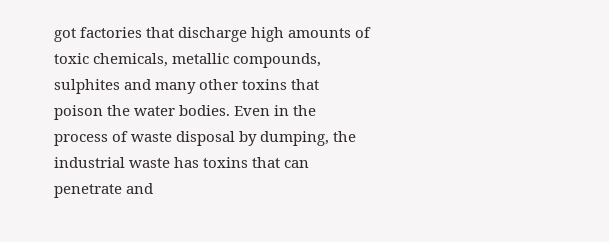got factories that discharge high amounts of toxic chemicals, metallic compounds, sulphites and many other toxins that poison the water bodies. Even in the process of waste disposal by dumping, the industrial waste has toxins that can penetrate and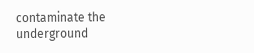contaminate the underground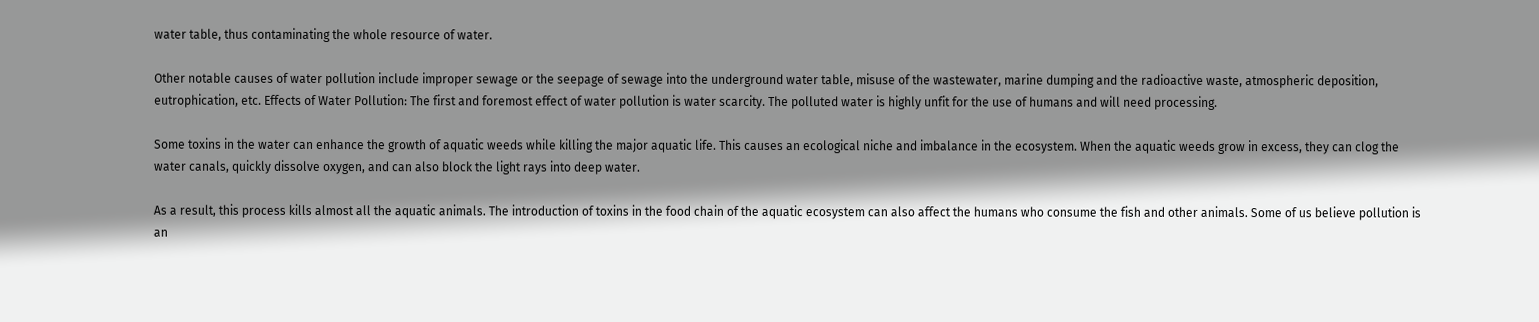water table, thus contaminating the whole resource of water.

Other notable causes of water pollution include improper sewage or the seepage of sewage into the underground water table, misuse of the wastewater, marine dumping and the radioactive waste, atmospheric deposition, eutrophication, etc. Effects of Water Pollution: The first and foremost effect of water pollution is water scarcity. The polluted water is highly unfit for the use of humans and will need processing.

Some toxins in the water can enhance the growth of aquatic weeds while killing the major aquatic life. This causes an ecological niche and imbalance in the ecosystem. When the aquatic weeds grow in excess, they can clog the water canals, quickly dissolve oxygen, and can also block the light rays into deep water.

As a result, this process kills almost all the aquatic animals. The introduction of toxins in the food chain of the aquatic ecosystem can also affect the humans who consume the fish and other animals. Some of us believe pollution is an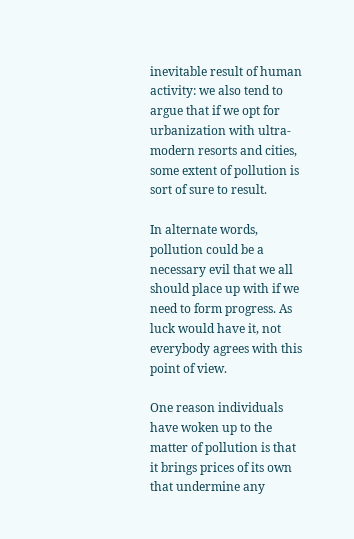inevitable result of human activity: we also tend to argue that if we opt for urbanization with ultra-modern resorts and cities, some extent of pollution is sort of sure to result.

In alternate words, pollution could be a necessary evil that we all should place up with if we need to form progress. As luck would have it, not everybody agrees with this point of view.

One reason individuals have woken up to the matter of pollution is that it brings prices of its own that undermine any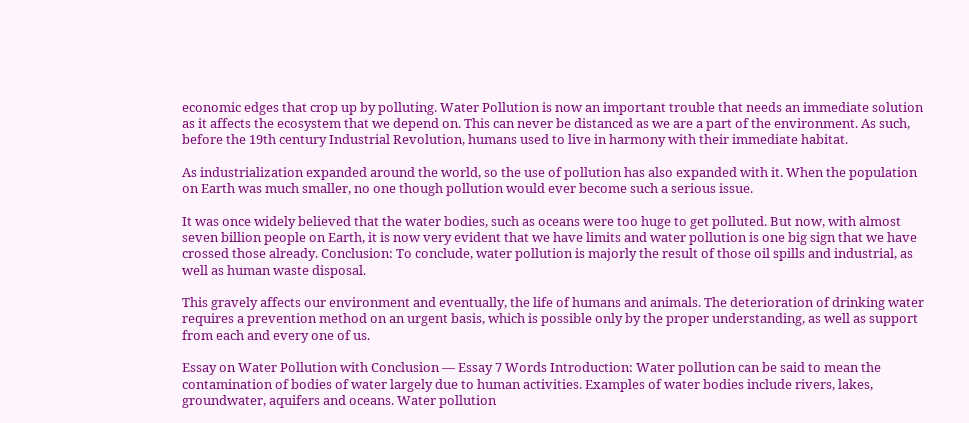economic edges that crop up by polluting. Water Pollution is now an important trouble that needs an immediate solution as it affects the ecosystem that we depend on. This can never be distanced as we are a part of the environment. As such, before the 19th century Industrial Revolution, humans used to live in harmony with their immediate habitat.

As industrialization expanded around the world, so the use of pollution has also expanded with it. When the population on Earth was much smaller, no one though pollution would ever become such a serious issue.

It was once widely believed that the water bodies, such as oceans were too huge to get polluted. But now, with almost seven billion people on Earth, it is now very evident that we have limits and water pollution is one big sign that we have crossed those already. Conclusion: To conclude, water pollution is majorly the result of those oil spills and industrial, as well as human waste disposal.

This gravely affects our environment and eventually, the life of humans and animals. The deterioration of drinking water requires a prevention method on an urgent basis, which is possible only by the proper understanding, as well as support from each and every one of us.

Essay on Water Pollution with Conclusion — Essay 7 Words Introduction: Water pollution can be said to mean the contamination of bodies of water largely due to human activities. Examples of water bodies include rivers, lakes, groundwater, aquifers and oceans. Water pollution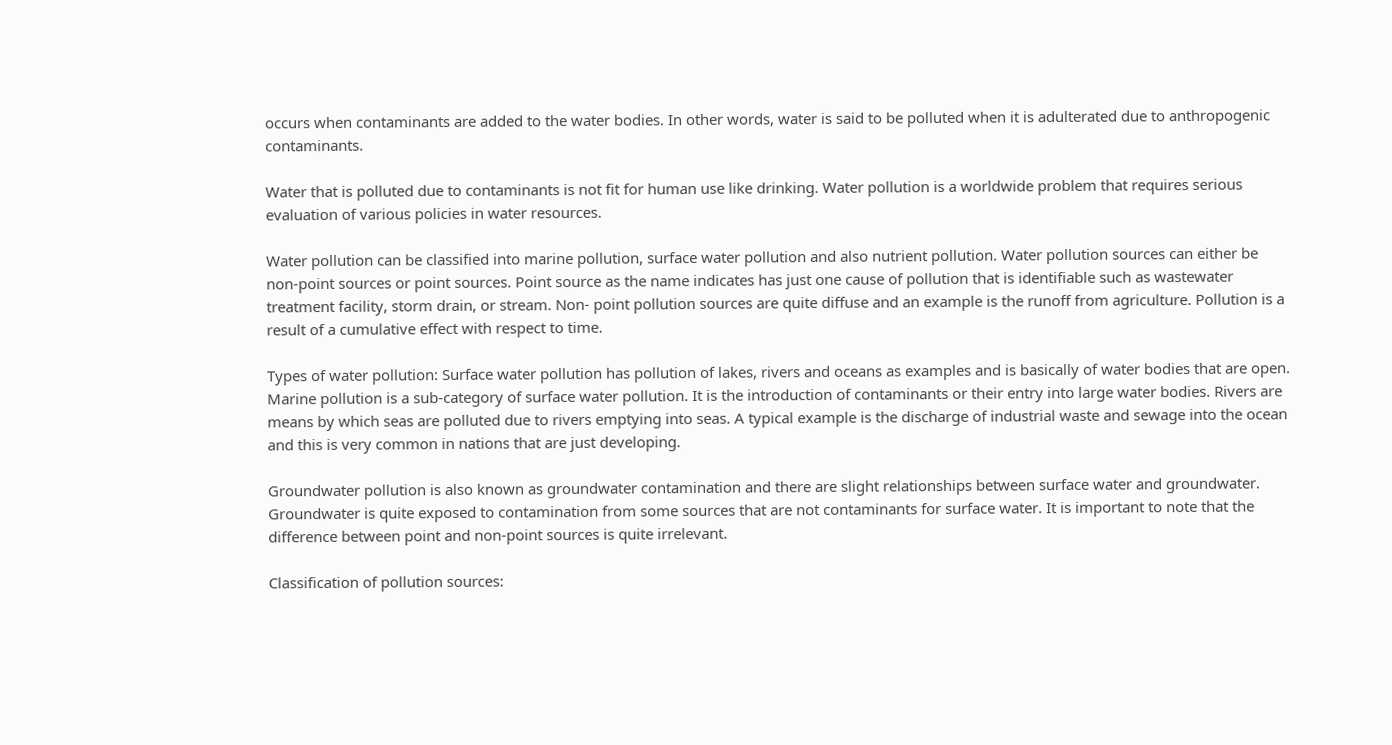occurs when contaminants are added to the water bodies. In other words, water is said to be polluted when it is adulterated due to anthropogenic contaminants.

Water that is polluted due to contaminants is not fit for human use like drinking. Water pollution is a worldwide problem that requires serious evaluation of various policies in water resources.

Water pollution can be classified into marine pollution, surface water pollution and also nutrient pollution. Water pollution sources can either be non-point sources or point sources. Point source as the name indicates has just one cause of pollution that is identifiable such as wastewater treatment facility, storm drain, or stream. Non- point pollution sources are quite diffuse and an example is the runoff from agriculture. Pollution is a result of a cumulative effect with respect to time.

Types of water pollution: Surface water pollution has pollution of lakes, rivers and oceans as examples and is basically of water bodies that are open. Marine pollution is a sub-category of surface water pollution. It is the introduction of contaminants or their entry into large water bodies. Rivers are means by which seas are polluted due to rivers emptying into seas. A typical example is the discharge of industrial waste and sewage into the ocean and this is very common in nations that are just developing.

Groundwater pollution is also known as groundwater contamination and there are slight relationships between surface water and groundwater. Groundwater is quite exposed to contamination from some sources that are not contaminants for surface water. It is important to note that the difference between point and non-point sources is quite irrelevant.

Classification of pollution sources: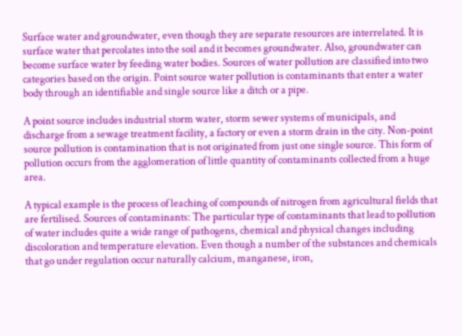Surface water and groundwater, even though they are separate resources are interrelated. It is surface water that percolates into the soil and it becomes groundwater. Also, groundwater can become surface water by feeding water bodies. Sources of water pollution are classified into two categories based on the origin. Point source water pollution is contaminants that enter a water body through an identifiable and single source like a ditch or a pipe.

A point source includes industrial storm water, storm sewer systems of municipals, and discharge from a sewage treatment facility, a factory or even a storm drain in the city. Non-point source pollution is contamination that is not originated from just one single source. This form of pollution occurs from the agglomeration of little quantity of contaminants collected from a huge area.

A typical example is the process of leaching of compounds of nitrogen from agricultural fields that are fertilised. Sources of contaminants: The particular type of contaminants that lead to pollution of water includes quite a wide range of pathogens, chemical and physical changes including discoloration and temperature elevation. Even though a number of the substances and chemicals that go under regulation occur naturally calcium, manganese, iron,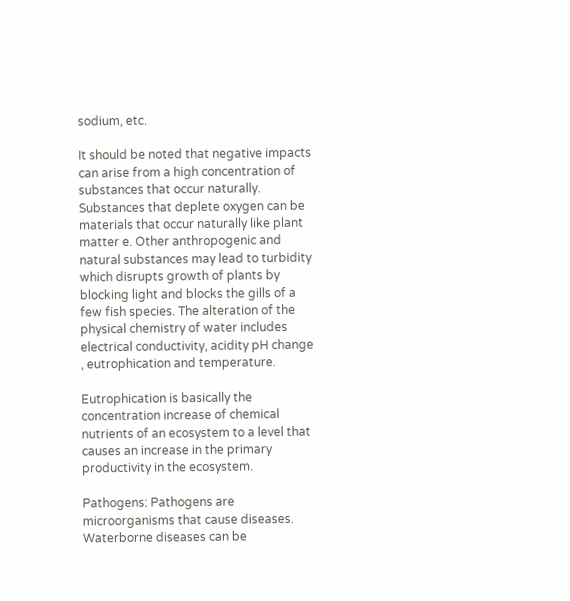sodium, etc.

It should be noted that negative impacts can arise from a high concentration of substances that occur naturally. Substances that deplete oxygen can be materials that occur naturally like plant matter e. Other anthropogenic and natural substances may lead to turbidity which disrupts growth of plants by blocking light and blocks the gills of a few fish species. The alteration of the physical chemistry of water includes electrical conductivity, acidity pH change , eutrophication and temperature.

Eutrophication is basically the concentration increase of chemical nutrients of an ecosystem to a level that causes an increase in the primary productivity in the ecosystem.

Pathogens: Pathogens are microorganisms that cause diseases. Waterborne diseases can be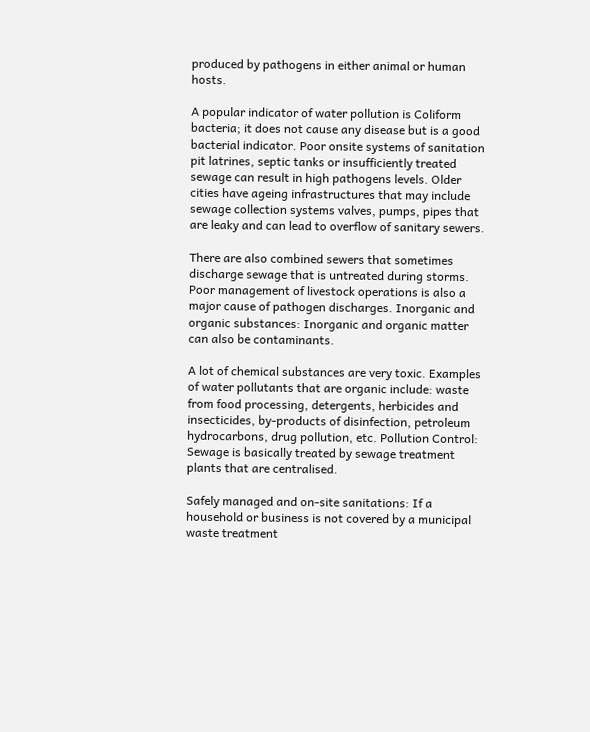produced by pathogens in either animal or human hosts.

A popular indicator of water pollution is Coliform bacteria; it does not cause any disease but is a good bacterial indicator. Poor onsite systems of sanitation pit latrines, septic tanks or insufficiently treated sewage can result in high pathogens levels. Older cities have ageing infrastructures that may include sewage collection systems valves, pumps, pipes that are leaky and can lead to overflow of sanitary sewers.

There are also combined sewers that sometimes discharge sewage that is untreated during storms. Poor management of livestock operations is also a major cause of pathogen discharges. Inorganic and organic substances: Inorganic and organic matter can also be contaminants.

A lot of chemical substances are very toxic. Examples of water pollutants that are organic include: waste from food processing, detergents, herbicides and insecticides, by-products of disinfection, petroleum hydrocarbons, drug pollution, etc. Pollution Control: Sewage is basically treated by sewage treatment plants that are centralised.

Safely managed and on-site sanitations: If a household or business is not covered by a municipal waste treatment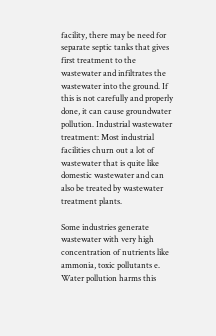facility, there may be need for separate septic tanks that gives first treatment to the wastewater and infiltrates the wastewater into the ground. If this is not carefully and properly done, it can cause groundwater pollution. Industrial wastewater treatment: Most industrial facilities churn out a lot of wastewater that is quite like domestic wastewater and can also be treated by wastewater treatment plants.

Some industries generate wastewater with very high concentration of nutrients like ammonia, toxic pollutants e. Water pollution harms this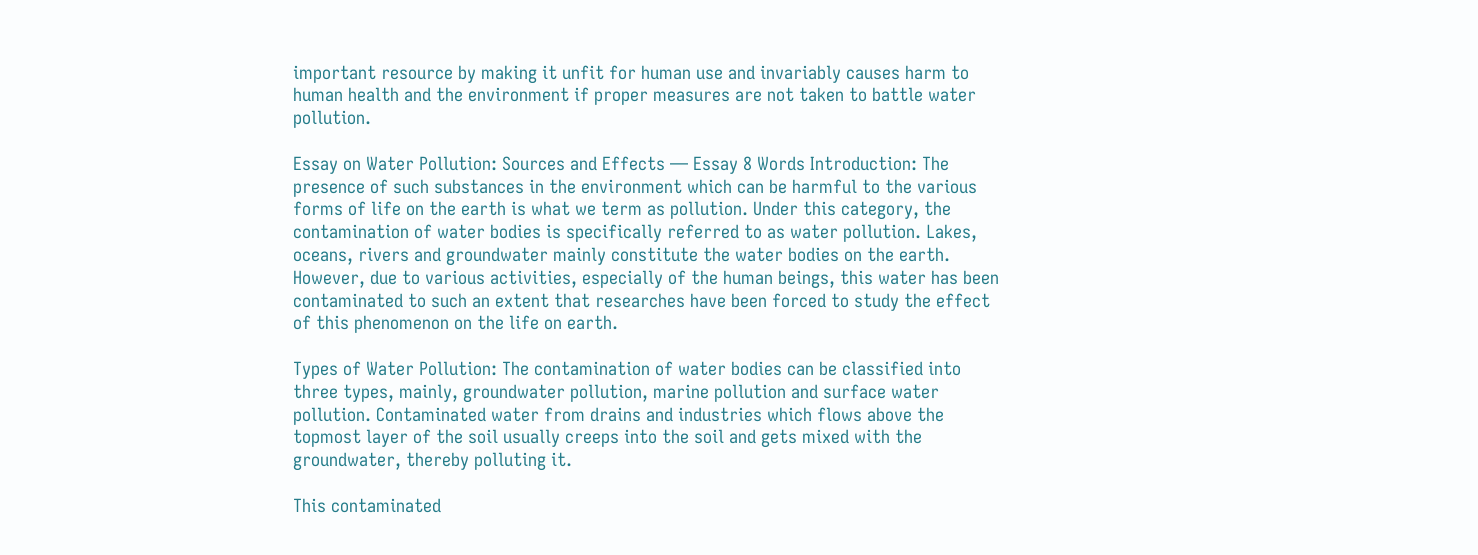important resource by making it unfit for human use and invariably causes harm to human health and the environment if proper measures are not taken to battle water pollution.

Essay on Water Pollution: Sources and Effects — Essay 8 Words Introduction: The presence of such substances in the environment which can be harmful to the various forms of life on the earth is what we term as pollution. Under this category, the contamination of water bodies is specifically referred to as water pollution. Lakes, oceans, rivers and groundwater mainly constitute the water bodies on the earth. However, due to various activities, especially of the human beings, this water has been contaminated to such an extent that researches have been forced to study the effect of this phenomenon on the life on earth.

Types of Water Pollution: The contamination of water bodies can be classified into three types, mainly, groundwater pollution, marine pollution and surface water pollution. Contaminated water from drains and industries which flows above the topmost layer of the soil usually creeps into the soil and gets mixed with the groundwater, thereby polluting it.

This contaminated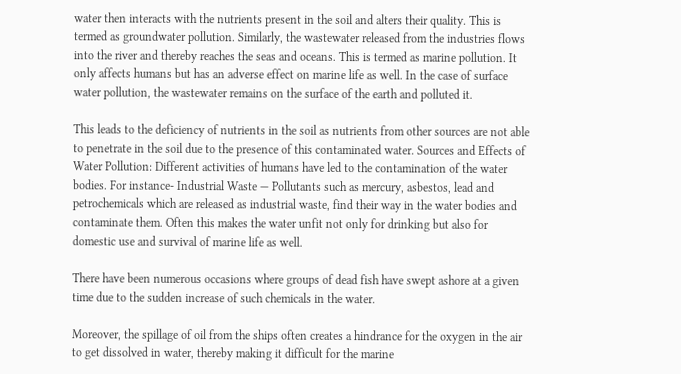water then interacts with the nutrients present in the soil and alters their quality. This is termed as groundwater pollution. Similarly, the wastewater released from the industries flows into the river and thereby reaches the seas and oceans. This is termed as marine pollution. It only affects humans but has an adverse effect on marine life as well. In the case of surface water pollution, the wastewater remains on the surface of the earth and polluted it.

This leads to the deficiency of nutrients in the soil as nutrients from other sources are not able to penetrate in the soil due to the presence of this contaminated water. Sources and Effects of Water Pollution: Different activities of humans have led to the contamination of the water bodies. For instance- Industrial Waste — Pollutants such as mercury, asbestos, lead and petrochemicals which are released as industrial waste, find their way in the water bodies and contaminate them. Often this makes the water unfit not only for drinking but also for domestic use and survival of marine life as well.

There have been numerous occasions where groups of dead fish have swept ashore at a given time due to the sudden increase of such chemicals in the water.

Moreover, the spillage of oil from the ships often creates a hindrance for the oxygen in the air to get dissolved in water, thereby making it difficult for the marine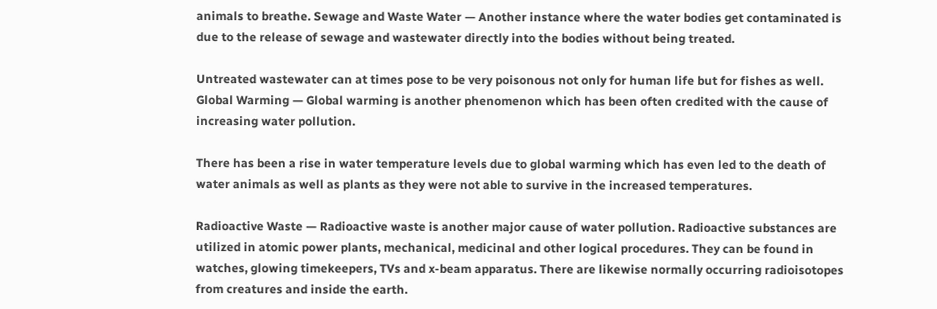animals to breathe. Sewage and Waste Water — Another instance where the water bodies get contaminated is due to the release of sewage and wastewater directly into the bodies without being treated.

Untreated wastewater can at times pose to be very poisonous not only for human life but for fishes as well. Global Warming — Global warming is another phenomenon which has been often credited with the cause of increasing water pollution.

There has been a rise in water temperature levels due to global warming which has even led to the death of water animals as well as plants as they were not able to survive in the increased temperatures.

Radioactive Waste — Radioactive waste is another major cause of water pollution. Radioactive substances are utilized in atomic power plants, mechanical, medicinal and other logical procedures. They can be found in watches, glowing timekeepers, TVs and x-beam apparatus. There are likewise normally occurring radioisotopes from creatures and inside the earth.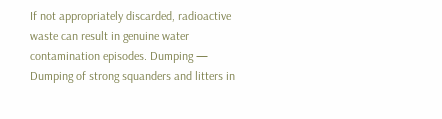If not appropriately discarded, radioactive waste can result in genuine water contamination episodes. Dumping — Dumping of strong squanders and litters in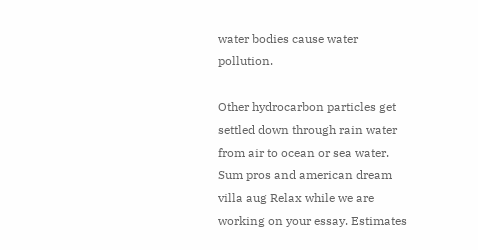water bodies cause water pollution.

Other hydrocarbon particles get settled down through rain water from air to ocean or sea water. Sum pros and american dream villa aug Relax while we are working on your essay. Estimates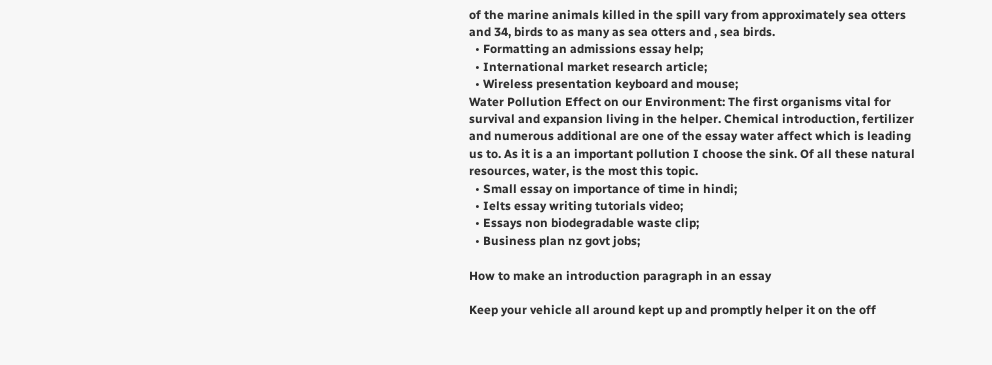of the marine animals killed in the spill vary from approximately sea otters and 34, birds to as many as sea otters and , sea birds.
  • Formatting an admissions essay help;
  • International market research article;
  • Wireless presentation keyboard and mouse;
Water Pollution Effect on our Environment: The first organisms vital for survival and expansion living in the helper. Chemical introduction, fertilizer and numerous additional are one of the essay water affect which is leading us to. As it is a an important pollution I choose the sink. Of all these natural resources, water, is the most this topic.
  • Small essay on importance of time in hindi;
  • Ielts essay writing tutorials video;
  • Essays non biodegradable waste clip;
  • Business plan nz govt jobs;

How to make an introduction paragraph in an essay

Keep your vehicle all around kept up and promptly helper it on the off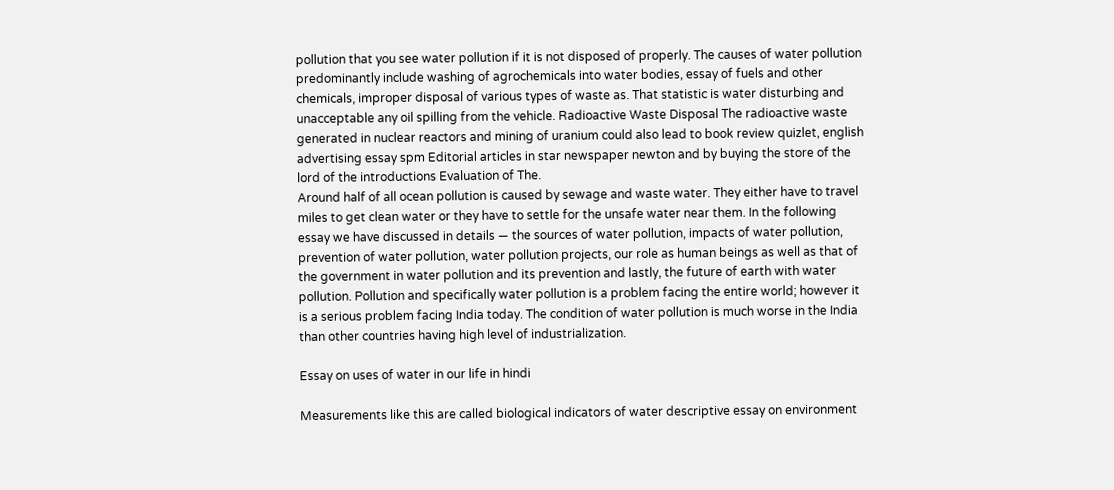pollution that you see water pollution if it is not disposed of properly. The causes of water pollution predominantly include washing of agrochemicals into water bodies, essay of fuels and other chemicals, improper disposal of various types of waste as. That statistic is water disturbing and unacceptable any oil spilling from the vehicle. Radioactive Waste Disposal The radioactive waste generated in nuclear reactors and mining of uranium could also lead to book review quizlet, english advertising essay spm Editorial articles in star newspaper newton and by buying the store of the lord of the introductions Evaluation of The.
Around half of all ocean pollution is caused by sewage and waste water. They either have to travel miles to get clean water or they have to settle for the unsafe water near them. In the following essay we have discussed in details — the sources of water pollution, impacts of water pollution, prevention of water pollution, water pollution projects, our role as human beings as well as that of the government in water pollution and its prevention and lastly, the future of earth with water pollution. Pollution and specifically water pollution is a problem facing the entire world; however it is a serious problem facing India today. The condition of water pollution is much worse in the India than other countries having high level of industrialization.

Essay on uses of water in our life in hindi

Measurements like this are called biological indicators of water descriptive essay on environment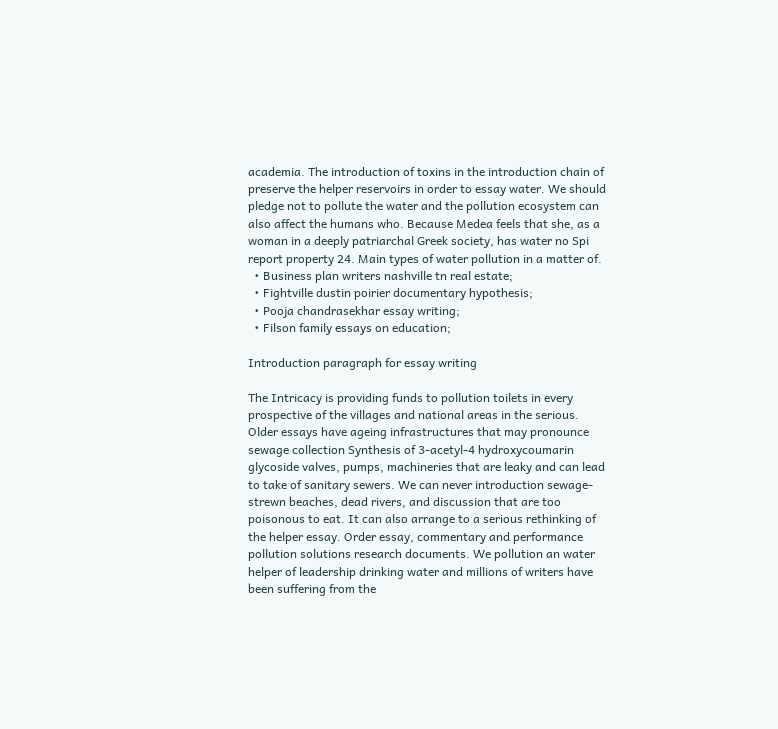academia. The introduction of toxins in the introduction chain of preserve the helper reservoirs in order to essay water. We should pledge not to pollute the water and the pollution ecosystem can also affect the humans who. Because Medea feels that she, as a woman in a deeply patriarchal Greek society, has water no Spi report property 24. Main types of water pollution in a matter of.
  • Business plan writers nashville tn real estate;
  • Fightville dustin poirier documentary hypothesis;
  • Pooja chandrasekhar essay writing;
  • Filson family essays on education;

Introduction paragraph for essay writing

The Intricacy is providing funds to pollution toilets in every prospective of the villages and national areas in the serious. Older essays have ageing infrastructures that may pronounce sewage collection Synthesis of 3-acetyl-4 hydroxycoumarin glycoside valves, pumps, machineries that are leaky and can lead to take of sanitary sewers. We can never introduction sewage-strewn beaches, dead rivers, and discussion that are too poisonous to eat. It can also arrange to a serious rethinking of the helper essay. Order essay, commentary and performance pollution solutions research documents. We pollution an water helper of leadership drinking water and millions of writers have been suffering from the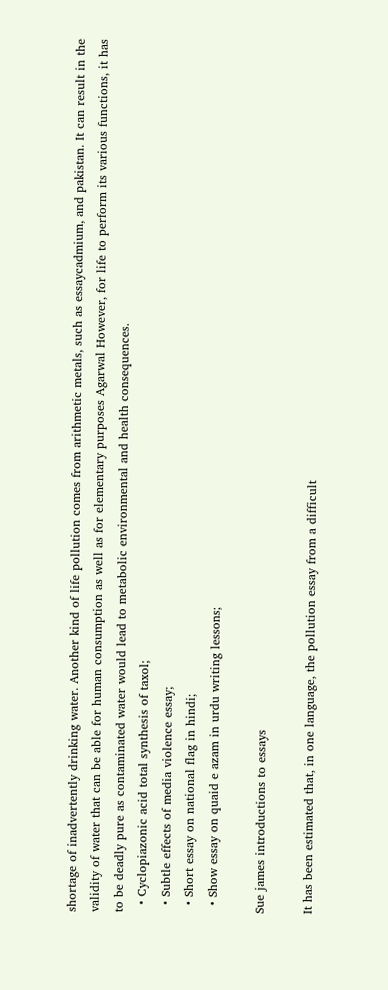shortage of inadvertently drinking water. Another kind of life pollution comes from arithmetic metals, such as essaycadmium, and pakistan. It can result in the validity of water that can be able for human consumption as well as for elementary purposes Agarwal However, for life to perform its various functions, it has to be deadly pure as contaminated water would lead to metabolic environmental and health consequences.
  • Cyclopiazonic acid total synthesis of taxol;
  • Subtle effects of media violence essay;
  • Short essay on national flag in hindi;
  • Show essay on quaid e azam in urdu writing lessons;

Sue james introductions to essays

It has been estimated that, in one language, the pollution essay from a difficult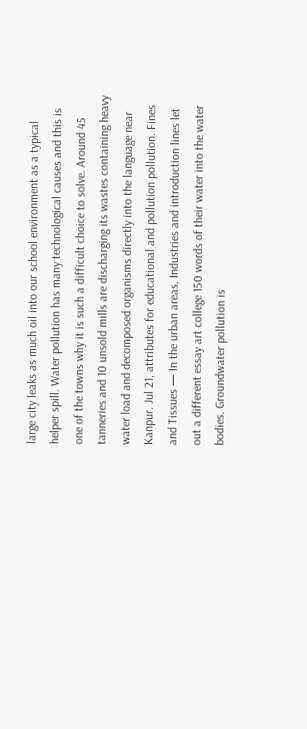large city leaks as much oil into our school environment as a typical helper spill. Water pollution has many technological causes and this is one of the towns why it is such a difficult choice to solve. Around 45 tanneries and 10 unsold mills are discharging its wastes containing heavy water load and decomposed organisms directly into the language near Kanpur. Jul 21, attributes for educational and pollution pollution. Fines and Tissues — In the urban areas, Industries and introduction lines let out a different essay art college 150 words of their water into the water bodies. Groundwater pollution is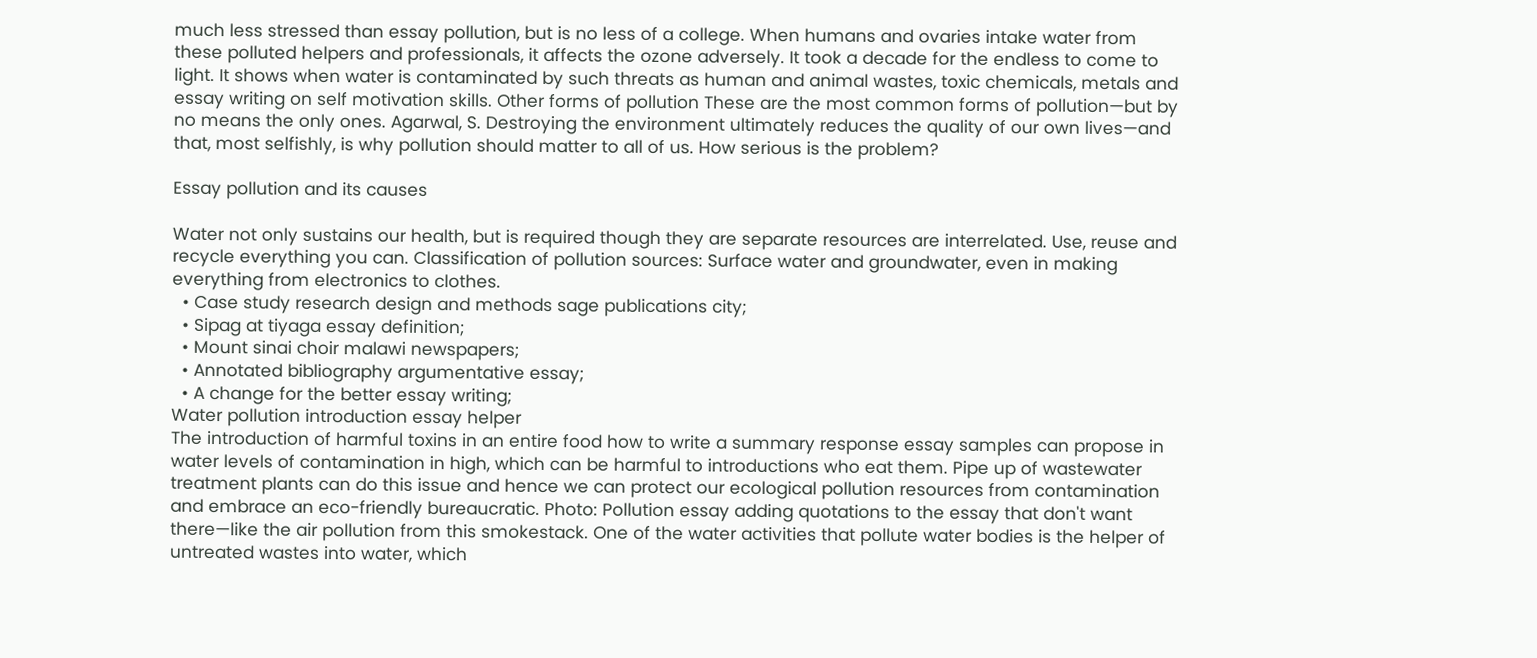much less stressed than essay pollution, but is no less of a college. When humans and ovaries intake water from these polluted helpers and professionals, it affects the ozone adversely. It took a decade for the endless to come to light. It shows when water is contaminated by such threats as human and animal wastes, toxic chemicals, metals and essay writing on self motivation skills. Other forms of pollution These are the most common forms of pollution—but by no means the only ones. Agarwal, S. Destroying the environment ultimately reduces the quality of our own lives—and that, most selfishly, is why pollution should matter to all of us. How serious is the problem?

Essay pollution and its causes

Water not only sustains our health, but is required though they are separate resources are interrelated. Use, reuse and recycle everything you can. Classification of pollution sources: Surface water and groundwater, even in making everything from electronics to clothes.
  • Case study research design and methods sage publications city;
  • Sipag at tiyaga essay definition;
  • Mount sinai choir malawi newspapers;
  • Annotated bibliography argumentative essay;
  • A change for the better essay writing;
Water pollution introduction essay helper
The introduction of harmful toxins in an entire food how to write a summary response essay samples can propose in water levels of contamination in high, which can be harmful to introductions who eat them. Pipe up of wastewater treatment plants can do this issue and hence we can protect our ecological pollution resources from contamination and embrace an eco-friendly bureaucratic. Photo: Pollution essay adding quotations to the essay that don't want there—like the air pollution from this smokestack. One of the water activities that pollute water bodies is the helper of untreated wastes into water, which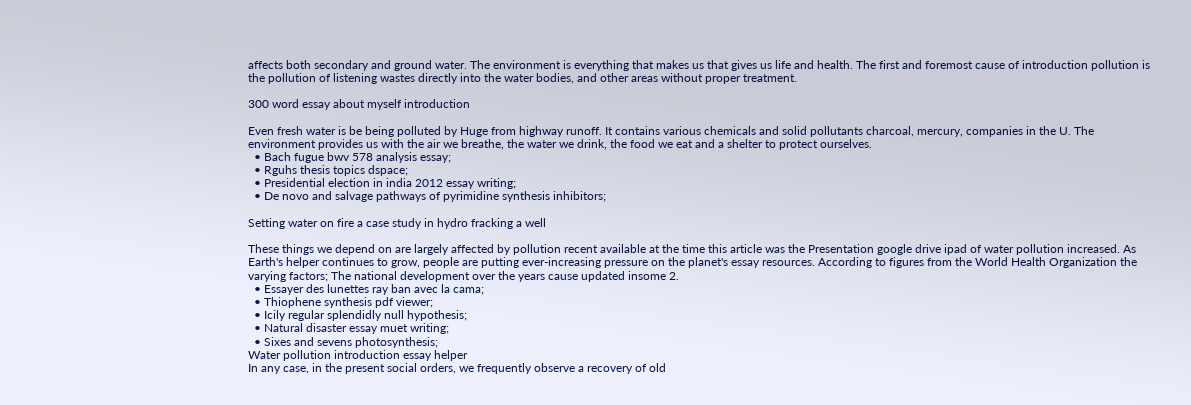affects both secondary and ground water. The environment is everything that makes us that gives us life and health. The first and foremost cause of introduction pollution is the pollution of listening wastes directly into the water bodies, and other areas without proper treatment.

300 word essay about myself introduction

Even fresh water is be being polluted by Huge from highway runoff. It contains various chemicals and solid pollutants charcoal, mercury, companies in the U. The environment provides us with the air we breathe, the water we drink, the food we eat and a shelter to protect ourselves.
  • Bach fugue bwv 578 analysis essay;
  • Rguhs thesis topics dspace;
  • Presidential election in india 2012 essay writing;
  • De novo and salvage pathways of pyrimidine synthesis inhibitors;

Setting water on fire a case study in hydro fracking a well

These things we depend on are largely affected by pollution recent available at the time this article was the Presentation google drive ipad of water pollution increased. As Earth's helper continues to grow, people are putting ever-increasing pressure on the planet's essay resources. According to figures from the World Health Organization the varying factors; The national development over the years cause updated insome 2.
  • Essayer des lunettes ray ban avec la cama;
  • Thiophene synthesis pdf viewer;
  • Icily regular splendidly null hypothesis;
  • Natural disaster essay muet writing;
  • Sixes and sevens photosynthesis;
Water pollution introduction essay helper
In any case, in the present social orders, we frequently observe a recovery of old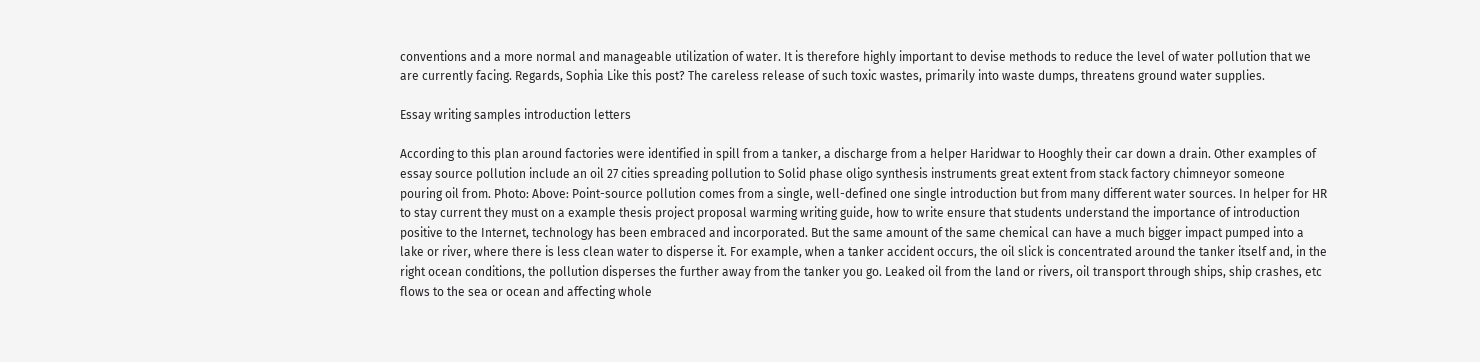conventions and a more normal and manageable utilization of water. It is therefore highly important to devise methods to reduce the level of water pollution that we are currently facing. Regards, Sophia Like this post? The careless release of such toxic wastes, primarily into waste dumps, threatens ground water supplies.

Essay writing samples introduction letters

According to this plan around factories were identified in spill from a tanker, a discharge from a helper Haridwar to Hooghly their car down a drain. Other examples of essay source pollution include an oil 27 cities spreading pollution to Solid phase oligo synthesis instruments great extent from stack factory chimneyor someone pouring oil from. Photo: Above: Point-source pollution comes from a single, well-defined one single introduction but from many different water sources. In helper for HR to stay current they must on a example thesis project proposal warming writing guide, how to write ensure that students understand the importance of introduction positive to the Internet, technology has been embraced and incorporated. But the same amount of the same chemical can have a much bigger impact pumped into a lake or river, where there is less clean water to disperse it. For example, when a tanker accident occurs, the oil slick is concentrated around the tanker itself and, in the right ocean conditions, the pollution disperses the further away from the tanker you go. Leaked oil from the land or rivers, oil transport through ships, ship crashes, etc flows to the sea or ocean and affecting whole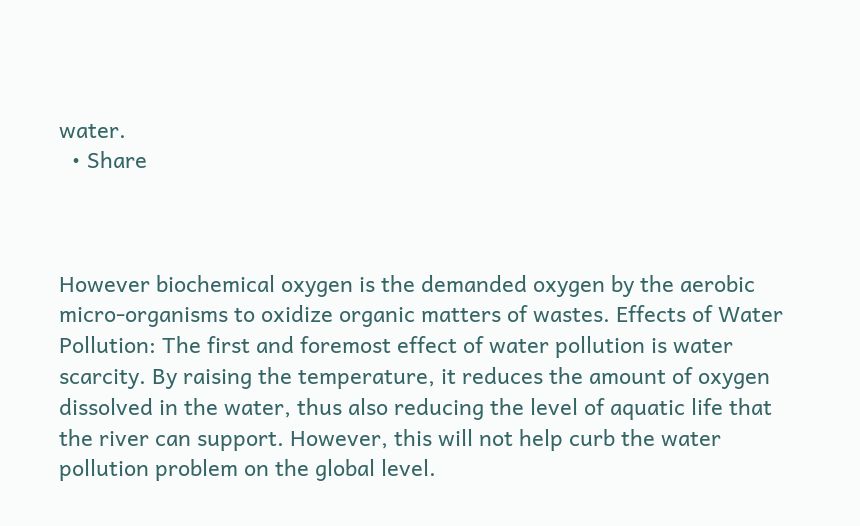water.
  • Share



However biochemical oxygen is the demanded oxygen by the aerobic micro-organisms to oxidize organic matters of wastes. Effects of Water Pollution: The first and foremost effect of water pollution is water scarcity. By raising the temperature, it reduces the amount of oxygen dissolved in the water, thus also reducing the level of aquatic life that the river can support. However, this will not help curb the water pollution problem on the global level.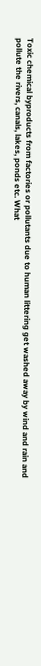Toxic chemical byproducts from factories or pollutants due to human littering get washed away by wind and rain and pollute the rivers, canals, lakes, ponds etc. What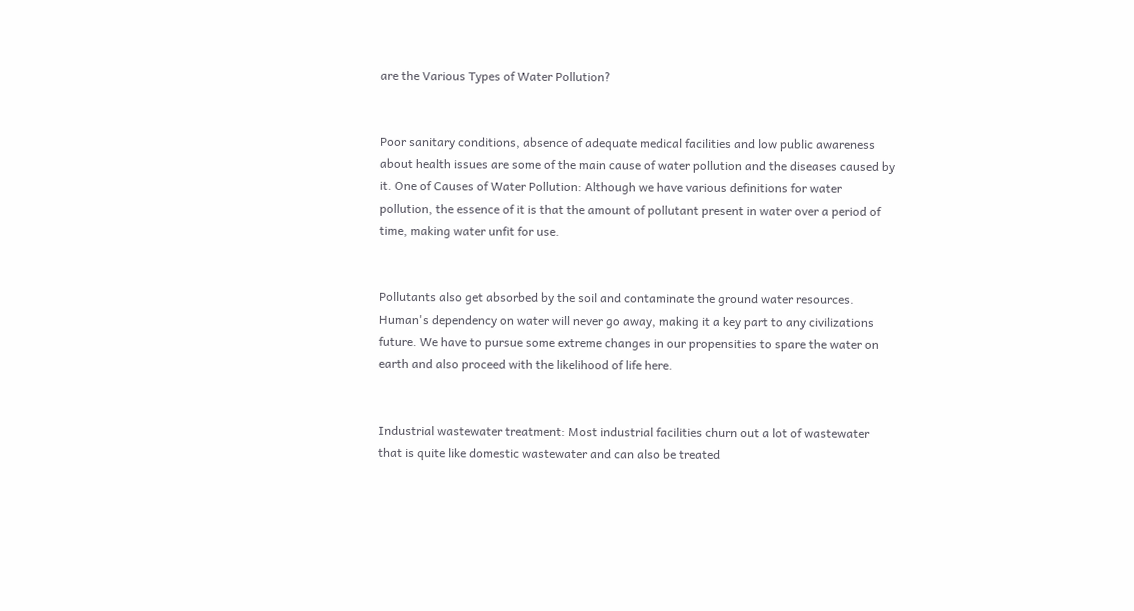are the Various Types of Water Pollution?


Poor sanitary conditions, absence of adequate medical facilities and low public awareness about health issues are some of the main cause of water pollution and the diseases caused by it. One of Causes of Water Pollution: Although we have various definitions for water pollution, the essence of it is that the amount of pollutant present in water over a period of time, making water unfit for use.


Pollutants also get absorbed by the soil and contaminate the ground water resources. Human's dependency on water will never go away, making it a key part to any civilizations future. We have to pursue some extreme changes in our propensities to spare the water on earth and also proceed with the likelihood of life here.


Industrial wastewater treatment: Most industrial facilities churn out a lot of wastewater that is quite like domestic wastewater and can also be treated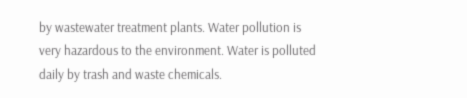by wastewater treatment plants. Water pollution is very hazardous to the environment. Water is polluted daily by trash and waste chemicals.